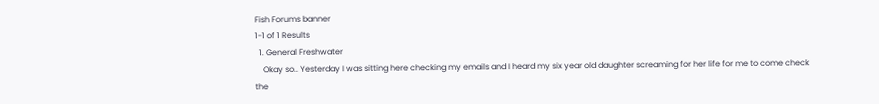Fish Forums banner
1-1 of 1 Results
  1. General Freshwater
    Okay so.. Yesterday I was sitting here checking my emails and I heard my six year old daughter screaming for her life for me to come check the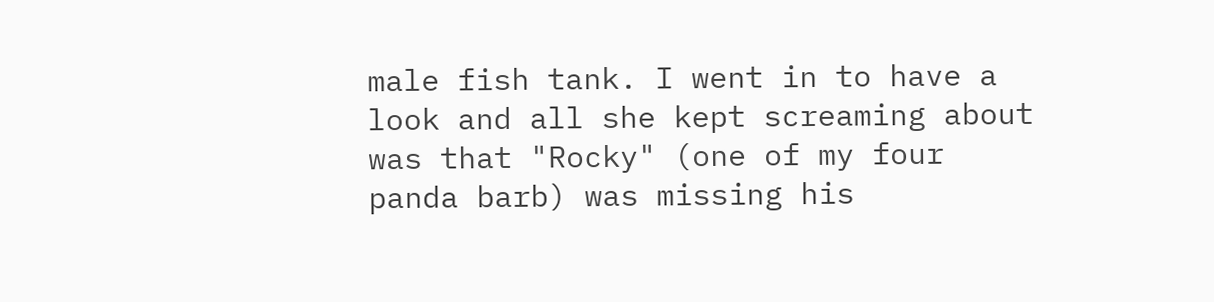male fish tank. I went in to have a look and all she kept screaming about was that "Rocky" (one of my four panda barb) was missing his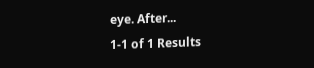eye. After...
1-1 of 1 Results